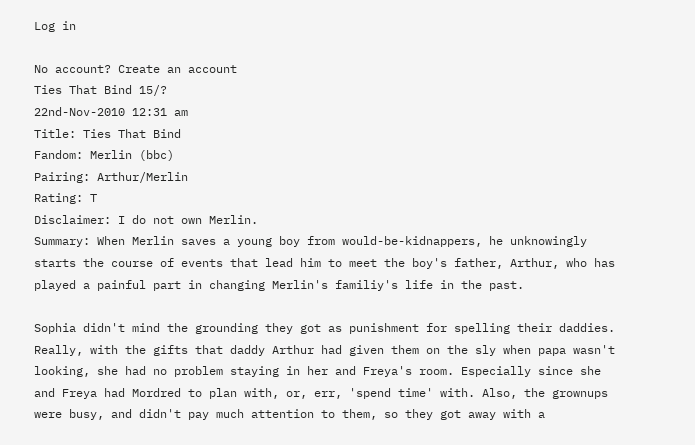Log in

No account? Create an account
Ties That Bind 15/?
22nd-Nov-2010 12:31 am
Title: Ties That Bind
Fandom: Merlin (bbc)
Pairing: Arthur/Merlin
Rating: T
Disclaimer: I do not own Merlin.
Summary: When Merlin saves a young boy from would-be-kidnappers, he unknowingly starts the course of events that lead him to meet the boy's father, Arthur, who has played a painful part in changing Merlin's familiy's life in the past.

Sophia didn't mind the grounding they got as punishment for spelling their daddies. Really, with the gifts that daddy Arthur had given them on the sly when papa wasn't looking, she had no problem staying in her and Freya's room. Especially since she and Freya had Mordred to plan with, or, err, 'spend time' with. Also, the grownups were busy, and didn't pay much attention to them, so they got away with a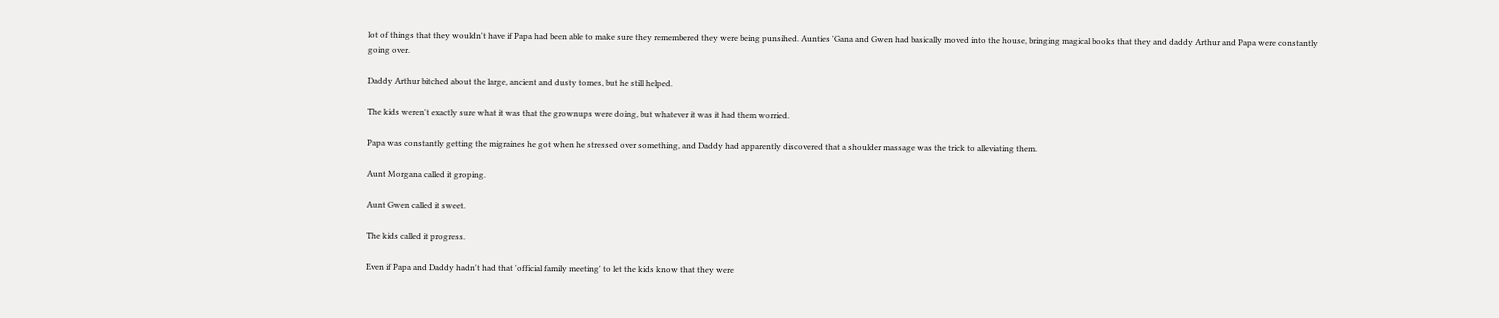lot of things that they wouldn't have if Papa had been able to make sure they remembered they were being punsihed. Aunties 'Gana and Gwen had basically moved into the house, bringing magical books that they and daddy Arthur and Papa were constantly going over.

Daddy Arthur bitched about the large, ancient and dusty tomes, but he still helped.

The kids weren't exactly sure what it was that the grownups were doing, but whatever it was it had them worried.

Papa was constantly getting the migraines he got when he stressed over something, and Daddy had apparently discovered that a shoulder massage was the trick to alleviating them.

Aunt Morgana called it groping.

Aunt Gwen called it sweet.

The kids called it progress.

Even if Papa and Daddy hadn't had that 'official family meeting' to let the kids know that they were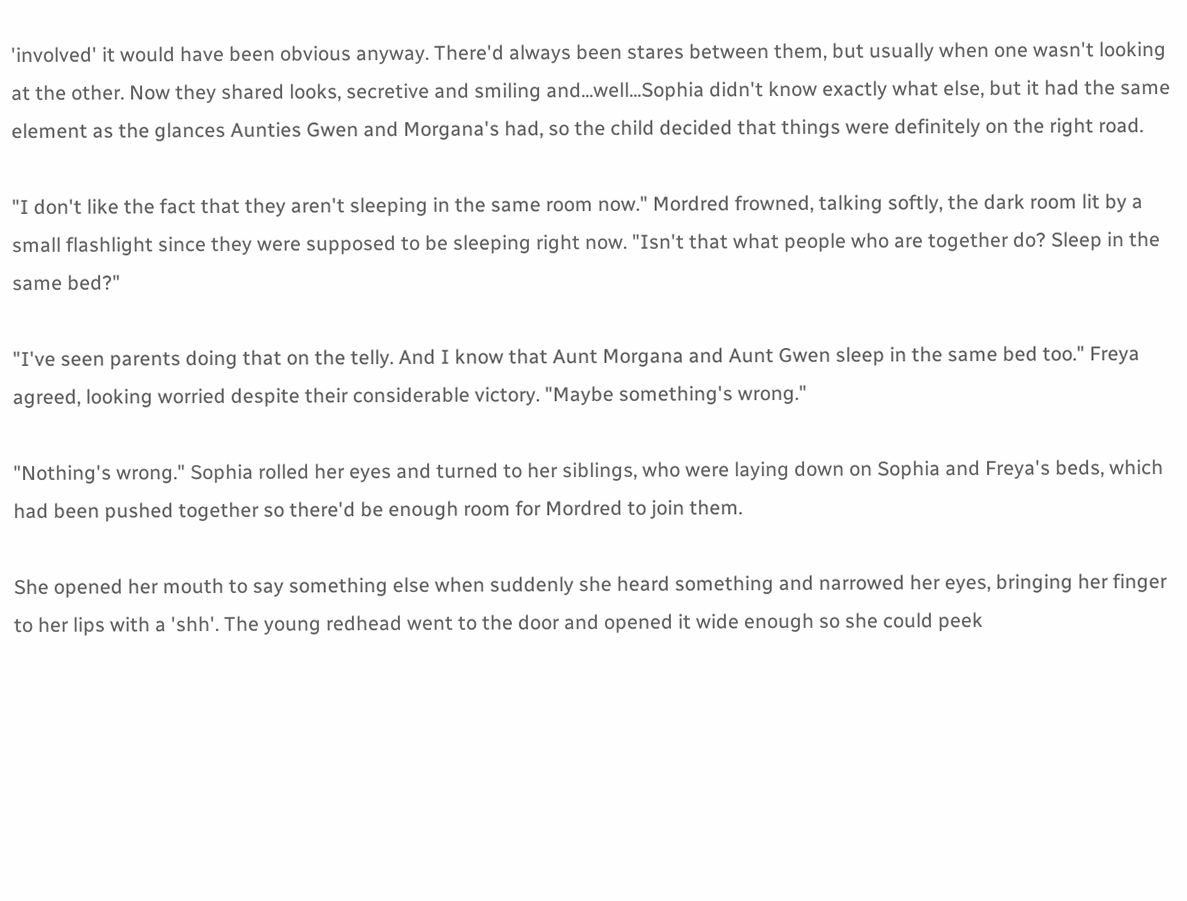'involved' it would have been obvious anyway. There'd always been stares between them, but usually when one wasn't looking at the other. Now they shared looks, secretive and smiling and...well...Sophia didn't know exactly what else, but it had the same element as the glances Aunties Gwen and Morgana's had, so the child decided that things were definitely on the right road.

"I don't like the fact that they aren't sleeping in the same room now." Mordred frowned, talking softly, the dark room lit by a small flashlight since they were supposed to be sleeping right now. "Isn't that what people who are together do? Sleep in the same bed?"

"I've seen parents doing that on the telly. And I know that Aunt Morgana and Aunt Gwen sleep in the same bed too." Freya agreed, looking worried despite their considerable victory. "Maybe something's wrong."

"Nothing's wrong." Sophia rolled her eyes and turned to her siblings, who were laying down on Sophia and Freya's beds, which had been pushed together so there'd be enough room for Mordred to join them.

She opened her mouth to say something else when suddenly she heard something and narrowed her eyes, bringing her finger to her lips with a 'shh'. The young redhead went to the door and opened it wide enough so she could peek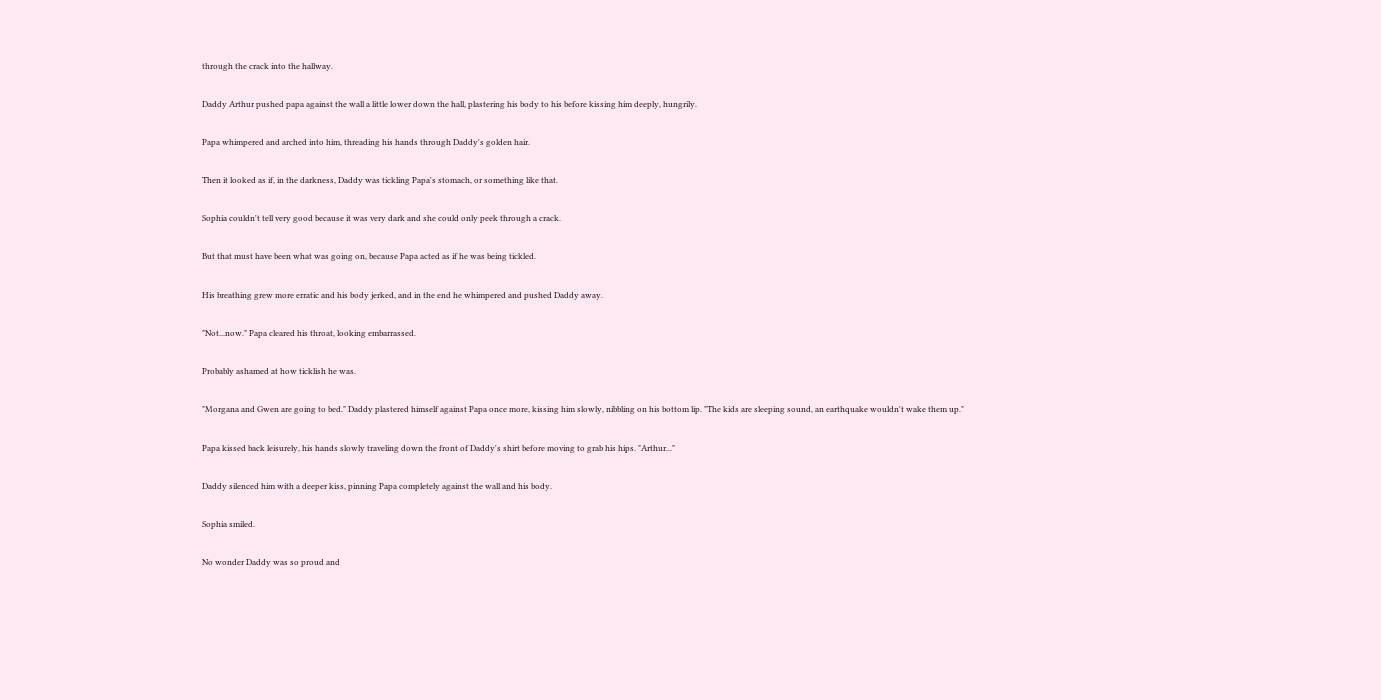through the crack into the hallway.

Daddy Arthur pushed papa against the wall a little lower down the hall, plastering his body to his before kissing him deeply, hungrily.

Papa whimpered and arched into him, threading his hands through Daddy's golden hair.

Then it looked as if, in the darkness, Daddy was tickling Papa's stomach, or something like that.

Sophia couldn't tell very good because it was very dark and she could only peek through a crack.

But that must have been what was going on, because Papa acted as if he was being tickled.

His breathing grew more erratic and his body jerked, and in the end he whimpered and pushed Daddy away.

"Not...now." Papa cleared his throat, looking embarrassed.

Probably ashamed at how ticklish he was.

"Morgana and Gwen are going to bed." Daddy plastered himself against Papa once more, kissing him slowly, nibbling on his bottom lip. "The kids are sleeping sound, an earthquake wouldn't wake them up."

Papa kissed back leisurely, his hands slowly traveling down the front of Daddy's shirt before moving to grab his hips. "Arthur..."

Daddy silenced him with a deeper kiss, pinning Papa completely against the wall and his body.

Sophia smiled.

No wonder Daddy was so proud and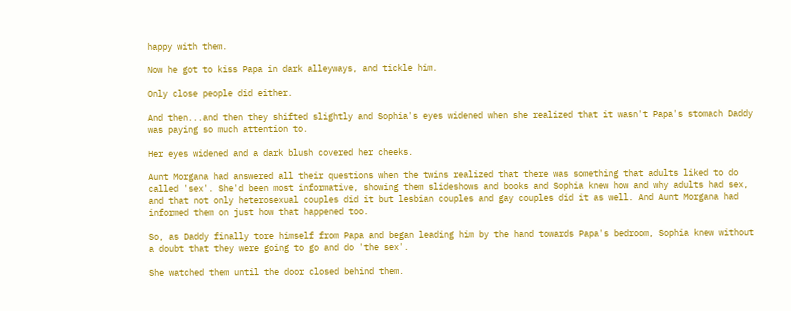happy with them.

Now he got to kiss Papa in dark alleyways, and tickle him.

Only close people did either.

And then...and then they shifted slightly and Sophia's eyes widened when she realized that it wasn't Papa's stomach Daddy was paying so much attention to.

Her eyes widened and a dark blush covered her cheeks.

Aunt Morgana had answered all their questions when the twins realized that there was something that adults liked to do called 'sex'. She'd been most informative, showing them slideshows and books and Sophia knew how and why adults had sex, and that not only heterosexual couples did it but lesbian couples and gay couples did it as well. And Aunt Morgana had informed them on just how that happened too.

So, as Daddy finally tore himself from Papa and began leading him by the hand towards Papa's bedroom, Sophia knew without a doubt that they were going to go and do 'the sex'.

She watched them until the door closed behind them.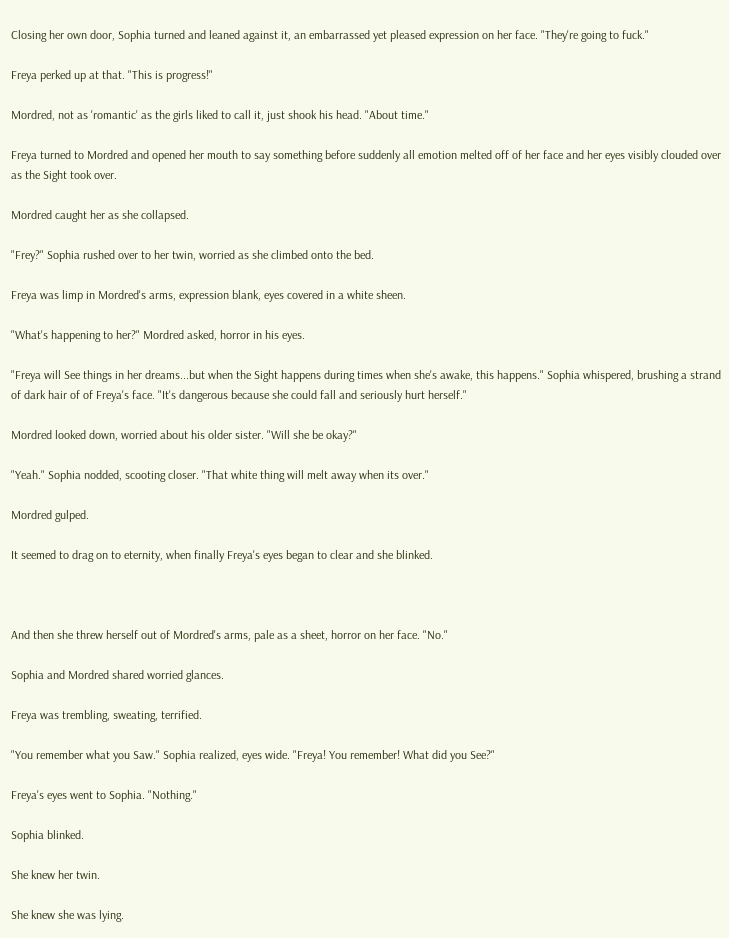Closing her own door, Sophia turned and leaned against it, an embarrassed yet pleased expression on her face. "They're going to fuck."

Freya perked up at that. "This is progress!"

Mordred, not as 'romantic' as the girls liked to call it, just shook his head. "About time."

Freya turned to Mordred and opened her mouth to say something before suddenly all emotion melted off of her face and her eyes visibly clouded over as the Sight took over.

Mordred caught her as she collapsed.

"Frey?" Sophia rushed over to her twin, worried as she climbed onto the bed.

Freya was limp in Mordred's arms, expression blank, eyes covered in a white sheen.

"What's happening to her?" Mordred asked, horror in his eyes.

"Freya will See things in her dreams...but when the Sight happens during times when she's awake, this happens." Sophia whispered, brushing a strand of dark hair of of Freya's face. "It's dangerous because she could fall and seriously hurt herself."

Mordred looked down, worried about his older sister. "Will she be okay?"

"Yeah." Sophia nodded, scooting closer. "That white thing will melt away when its over."

Mordred gulped.

It seemed to drag on to eternity, when finally Freya's eyes began to clear and she blinked.



And then she threw herself out of Mordred's arms, pale as a sheet, horror on her face. "No."

Sophia and Mordred shared worried glances.

Freya was trembling, sweating, terrified.

"You remember what you Saw." Sophia realized, eyes wide. "Freya! You remember! What did you See?"

Freya's eyes went to Sophia. "Nothing."

Sophia blinked.

She knew her twin.

She knew she was lying.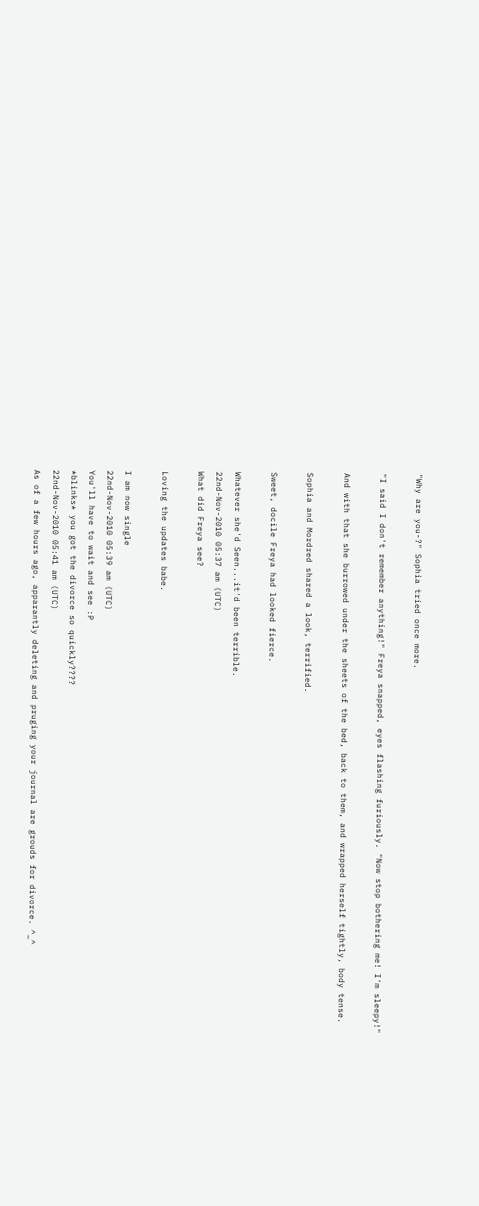"Why are you-?" Sophia tried once more.

"I said I don't remember anything!" Freya snapped, eyes flashing furiously. "Now stop bothering me! I'm sleepy!"

And with that she burrowed under the sheets of the bed, back to them, and wrapped herself tightly, body tense.

Sophia and Mordred shared a look, terrified.

Sweet, docile Freya had looked fierce.

Whatever she'd Seen...it'd been terrible.
22nd-Nov-2010 05:37 am (UTC)
What did Freya see?

Loving the updates babe.

I am now single
22nd-Nov-2010 05:39 am (UTC)
You'll have to wait and see :P
*blinks* you got the divorce so quickly????
22nd-Nov-2010 05:41 am (UTC)
As of a few hours ago, apparantly deleting and pruging your journal are grouds for divorce. ^_^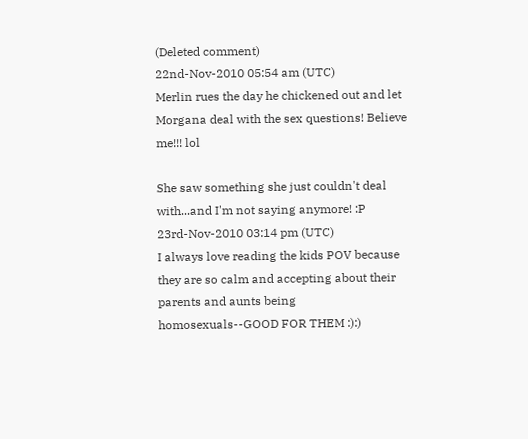(Deleted comment)
22nd-Nov-2010 05:54 am (UTC)
Merlin rues the day he chickened out and let Morgana deal with the sex questions! Believe me!!! lol

She saw something she just couldn't deal with...and I'm not saying anymore! :P
23rd-Nov-2010 03:14 pm (UTC)
I always love reading the kids POV because they are so calm and accepting about their parents and aunts being homosexuals--GOOD FOR THEM :):)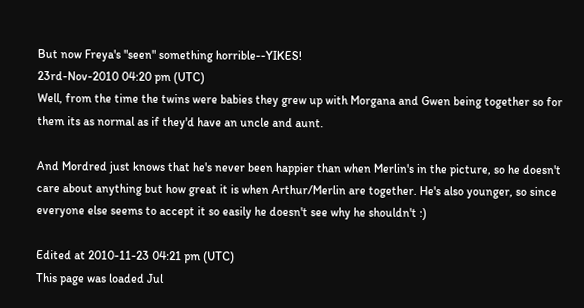But now Freya's "seen" something horrible--YIKES!
23rd-Nov-2010 04:20 pm (UTC)
Well, from the time the twins were babies they grew up with Morgana and Gwen being together so for them its as normal as if they'd have an uncle and aunt.

And Mordred just knows that he's never been happier than when Merlin's in the picture, so he doesn't care about anything but how great it is when Arthur/Merlin are together. He's also younger, so since everyone else seems to accept it so easily he doesn't see why he shouldn't :)

Edited at 2010-11-23 04:21 pm (UTC)
This page was loaded Jul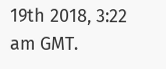19th 2018, 3:22 am GMT.